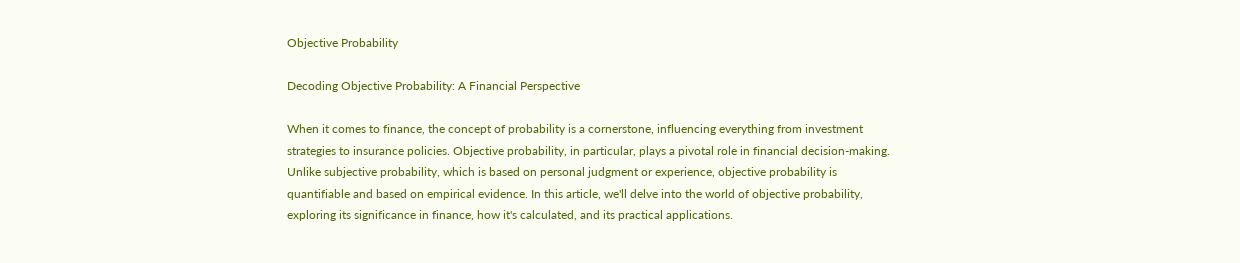Objective Probability

Decoding Objective Probability: A Financial Perspective

When it comes to finance, the concept of probability is a cornerstone, influencing everything from investment strategies to insurance policies. Objective probability, in particular, plays a pivotal role in financial decision-making. Unlike subjective probability, which is based on personal judgment or experience, objective probability is quantifiable and based on empirical evidence. In this article, we'll delve into the world of objective probability, exploring its significance in finance, how it's calculated, and its practical applications.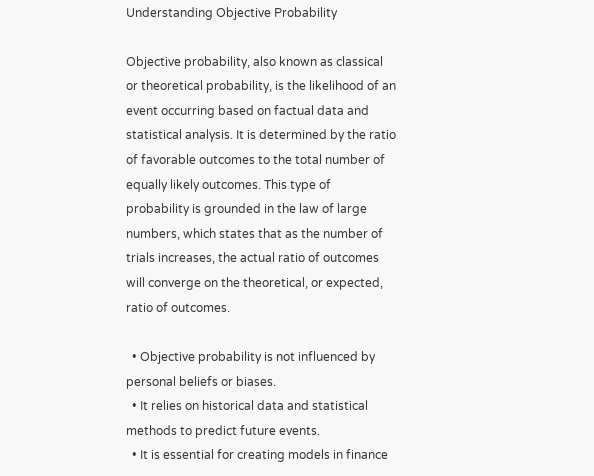Understanding Objective Probability

Objective probability, also known as classical or theoretical probability, is the likelihood of an event occurring based on factual data and statistical analysis. It is determined by the ratio of favorable outcomes to the total number of equally likely outcomes. This type of probability is grounded in the law of large numbers, which states that as the number of trials increases, the actual ratio of outcomes will converge on the theoretical, or expected, ratio of outcomes.

  • Objective probability is not influenced by personal beliefs or biases.
  • It relies on historical data and statistical methods to predict future events.
  • It is essential for creating models in finance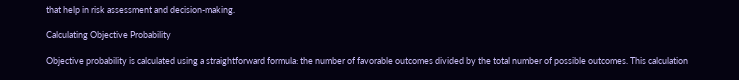that help in risk assessment and decision-making.

Calculating Objective Probability

Objective probability is calculated using a straightforward formula: the number of favorable outcomes divided by the total number of possible outcomes. This calculation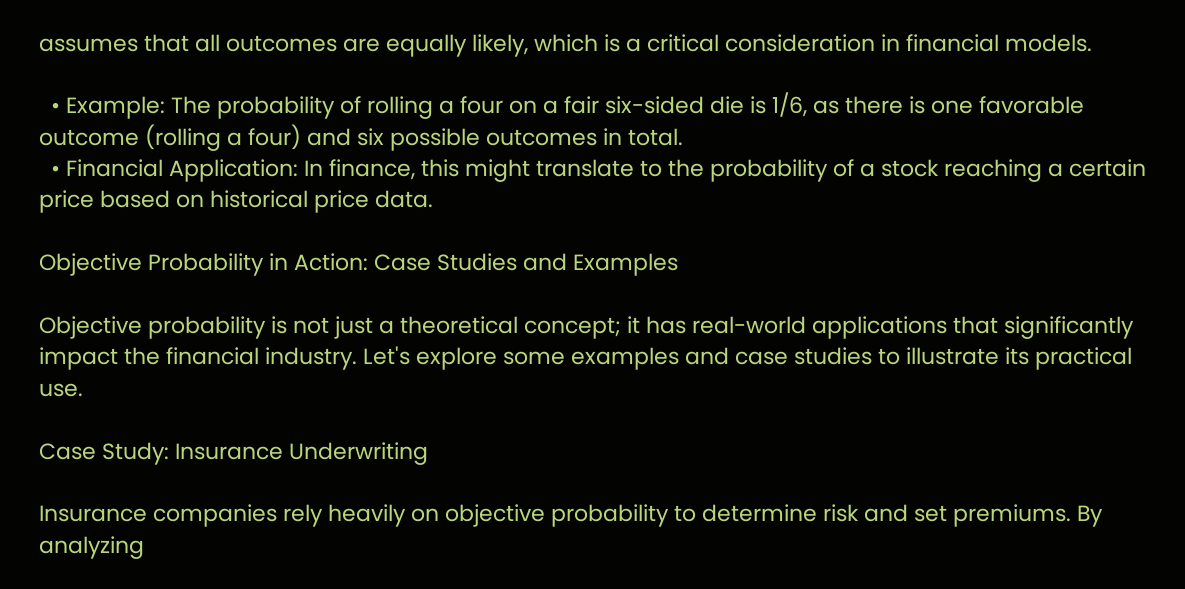assumes that all outcomes are equally likely, which is a critical consideration in financial models.

  • Example: The probability of rolling a four on a fair six-sided die is 1/6, as there is one favorable outcome (rolling a four) and six possible outcomes in total.
  • Financial Application: In finance, this might translate to the probability of a stock reaching a certain price based on historical price data.

Objective Probability in Action: Case Studies and Examples

Objective probability is not just a theoretical concept; it has real-world applications that significantly impact the financial industry. Let's explore some examples and case studies to illustrate its practical use.

Case Study: Insurance Underwriting

Insurance companies rely heavily on objective probability to determine risk and set premiums. By analyzing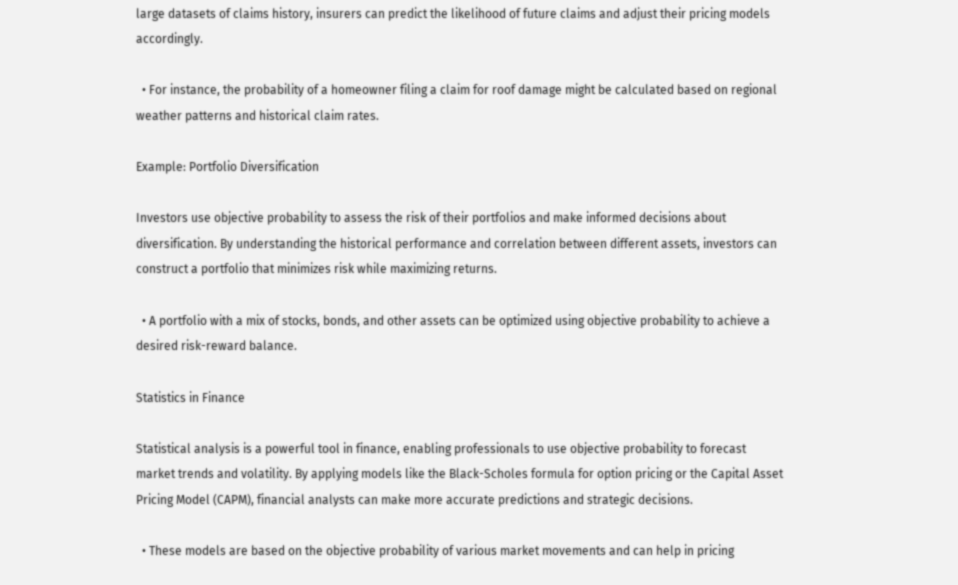large datasets of claims history, insurers can predict the likelihood of future claims and adjust their pricing models accordingly.

  • For instance, the probability of a homeowner filing a claim for roof damage might be calculated based on regional weather patterns and historical claim rates.

Example: Portfolio Diversification

Investors use objective probability to assess the risk of their portfolios and make informed decisions about diversification. By understanding the historical performance and correlation between different assets, investors can construct a portfolio that minimizes risk while maximizing returns.

  • A portfolio with a mix of stocks, bonds, and other assets can be optimized using objective probability to achieve a desired risk-reward balance.

Statistics in Finance

Statistical analysis is a powerful tool in finance, enabling professionals to use objective probability to forecast market trends and volatility. By applying models like the Black-Scholes formula for option pricing or the Capital Asset Pricing Model (CAPM), financial analysts can make more accurate predictions and strategic decisions.

  • These models are based on the objective probability of various market movements and can help in pricing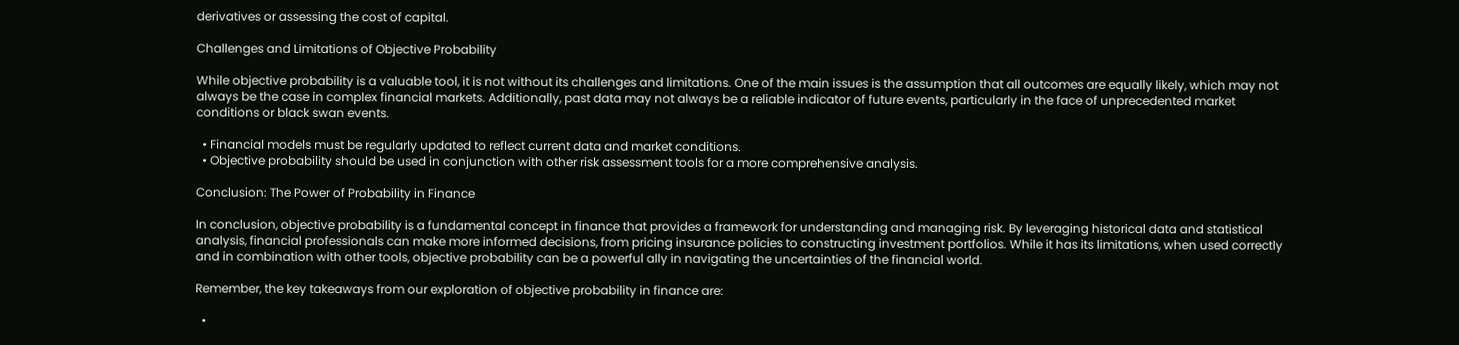derivatives or assessing the cost of capital.

Challenges and Limitations of Objective Probability

While objective probability is a valuable tool, it is not without its challenges and limitations. One of the main issues is the assumption that all outcomes are equally likely, which may not always be the case in complex financial markets. Additionally, past data may not always be a reliable indicator of future events, particularly in the face of unprecedented market conditions or black swan events.

  • Financial models must be regularly updated to reflect current data and market conditions.
  • Objective probability should be used in conjunction with other risk assessment tools for a more comprehensive analysis.

Conclusion: The Power of Probability in Finance

In conclusion, objective probability is a fundamental concept in finance that provides a framework for understanding and managing risk. By leveraging historical data and statistical analysis, financial professionals can make more informed decisions, from pricing insurance policies to constructing investment portfolios. While it has its limitations, when used correctly and in combination with other tools, objective probability can be a powerful ally in navigating the uncertainties of the financial world.

Remember, the key takeaways from our exploration of objective probability in finance are:

  •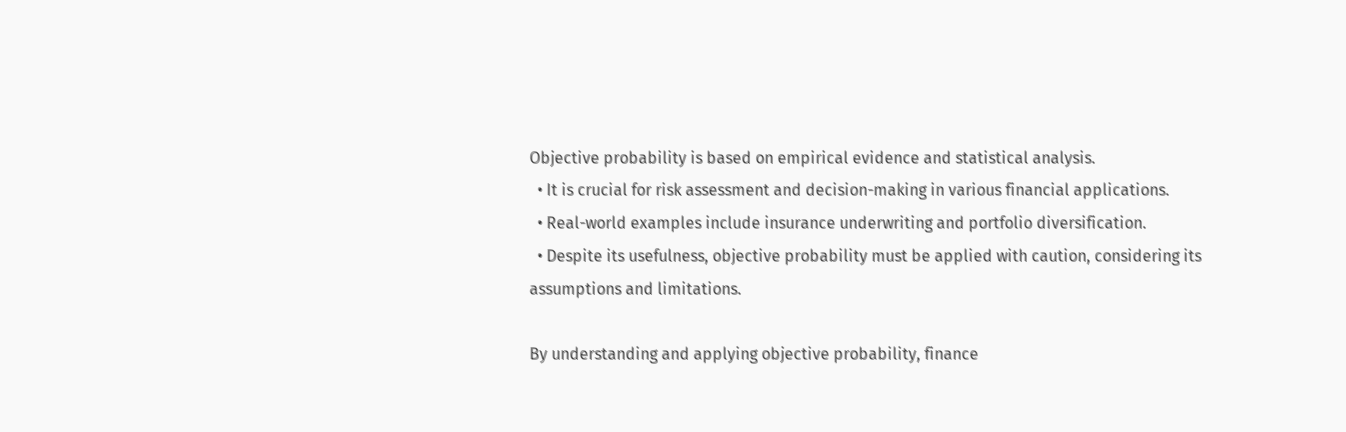Objective probability is based on empirical evidence and statistical analysis.
  • It is crucial for risk assessment and decision-making in various financial applications.
  • Real-world examples include insurance underwriting and portfolio diversification.
  • Despite its usefulness, objective probability must be applied with caution, considering its assumptions and limitations.

By understanding and applying objective probability, finance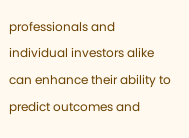professionals and individual investors alike can enhance their ability to predict outcomes and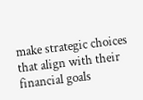make strategic choices that align with their financial goals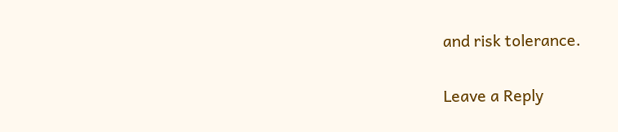and risk tolerance.

Leave a Reply